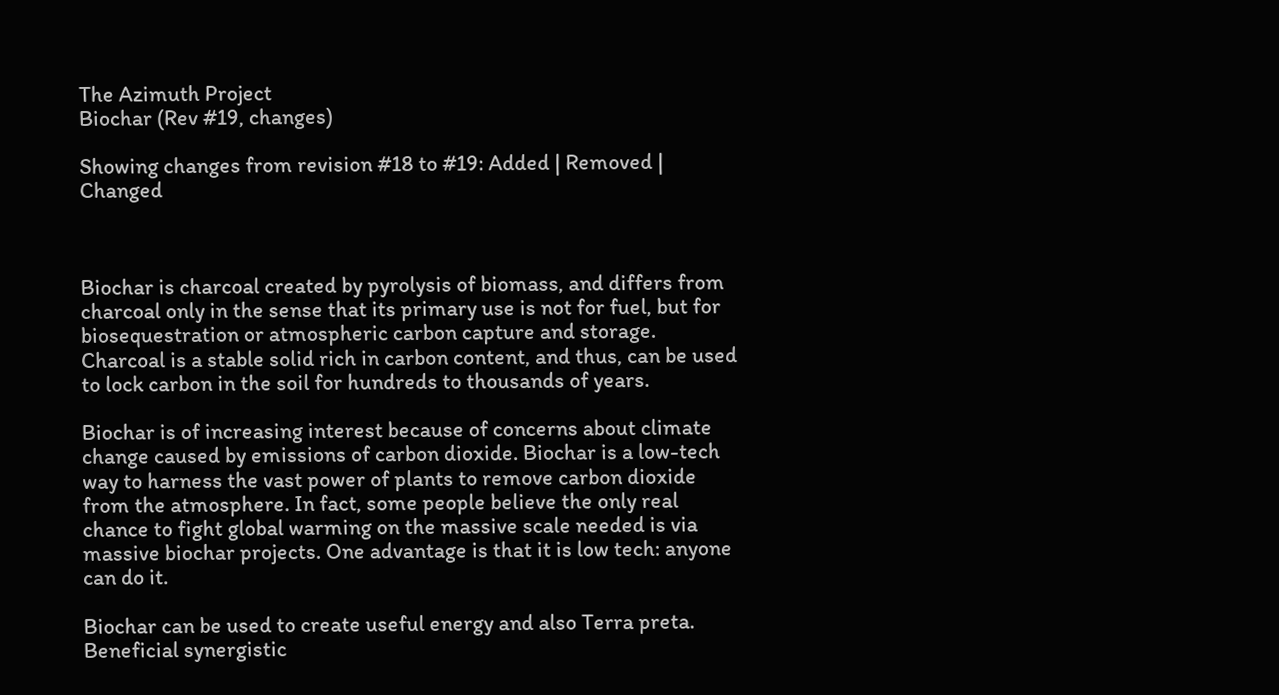The Azimuth Project
Biochar (Rev #19, changes)

Showing changes from revision #18 to #19: Added | Removed | Changed



Biochar is charcoal created by pyrolysis of biomass, and differs from charcoal only in the sense that its primary use is not for fuel, but for biosequestration or atmospheric carbon capture and storage. Charcoal is a stable solid rich in carbon content, and thus, can be used to lock carbon in the soil for hundreds to thousands of years.

Biochar is of increasing interest because of concerns about climate change caused by emissions of carbon dioxide. Biochar is a low-tech way to harness the vast power of plants to remove carbon dioxide from the atmosphere. In fact, some people believe the only real chance to fight global warming on the massive scale needed is via massive biochar projects. One advantage is that it is low tech: anyone can do it.

Biochar can be used to create useful energy and also Terra preta. Beneficial synergistic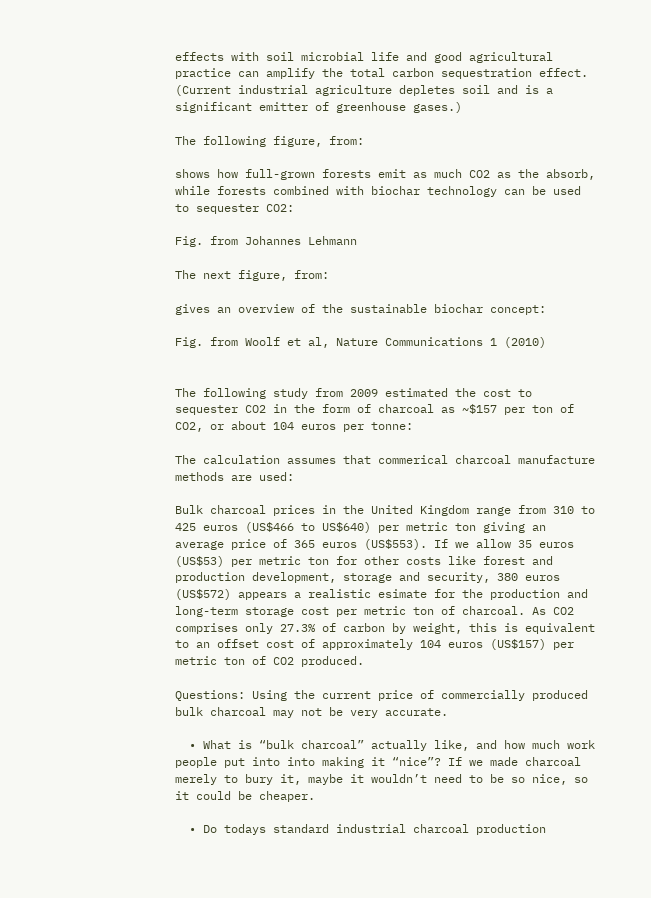effects with soil microbial life and good agricultural practice can amplify the total carbon sequestration effect. (Current industrial agriculture depletes soil and is a significant emitter of greenhouse gases.)

The following figure, from:

shows how full-grown forests emit as much CO2 as the absorb, while forests combined with biochar technology can be used to sequester CO2:

Fig. from Johannes Lehmann

The next figure, from:

gives an overview of the sustainable biochar concept:

Fig. from Woolf et al, Nature Communications 1 (2010)


The following study from 2009 estimated the cost to sequester CO2 in the form of charcoal as ~$157 per ton of CO2, or about 104 euros per tonne:

The calculation assumes that commerical charcoal manufacture methods are used:

Bulk charcoal prices in the United Kingdom range from 310 to 425 euros (US$466 to US$640) per metric ton giving an average price of 365 euros (US$553). If we allow 35 euros (US$53) per metric ton for other costs like forest and production development, storage and security, 380 euros (US$572) appears a realistic esimate for the production and long-term storage cost per metric ton of charcoal. As CO2 comprises only 27.3% of carbon by weight, this is equivalent to an offset cost of approximately 104 euros (US$157) per metric ton of CO2 produced.

Questions: Using the current price of commercially produced bulk charcoal may not be very accurate.

  • What is “bulk charcoal” actually like, and how much work people put into into making it “nice”? If we made charcoal merely to bury it, maybe it wouldn’t need to be so nice, so it could be cheaper.

  • Do todays standard industrial charcoal production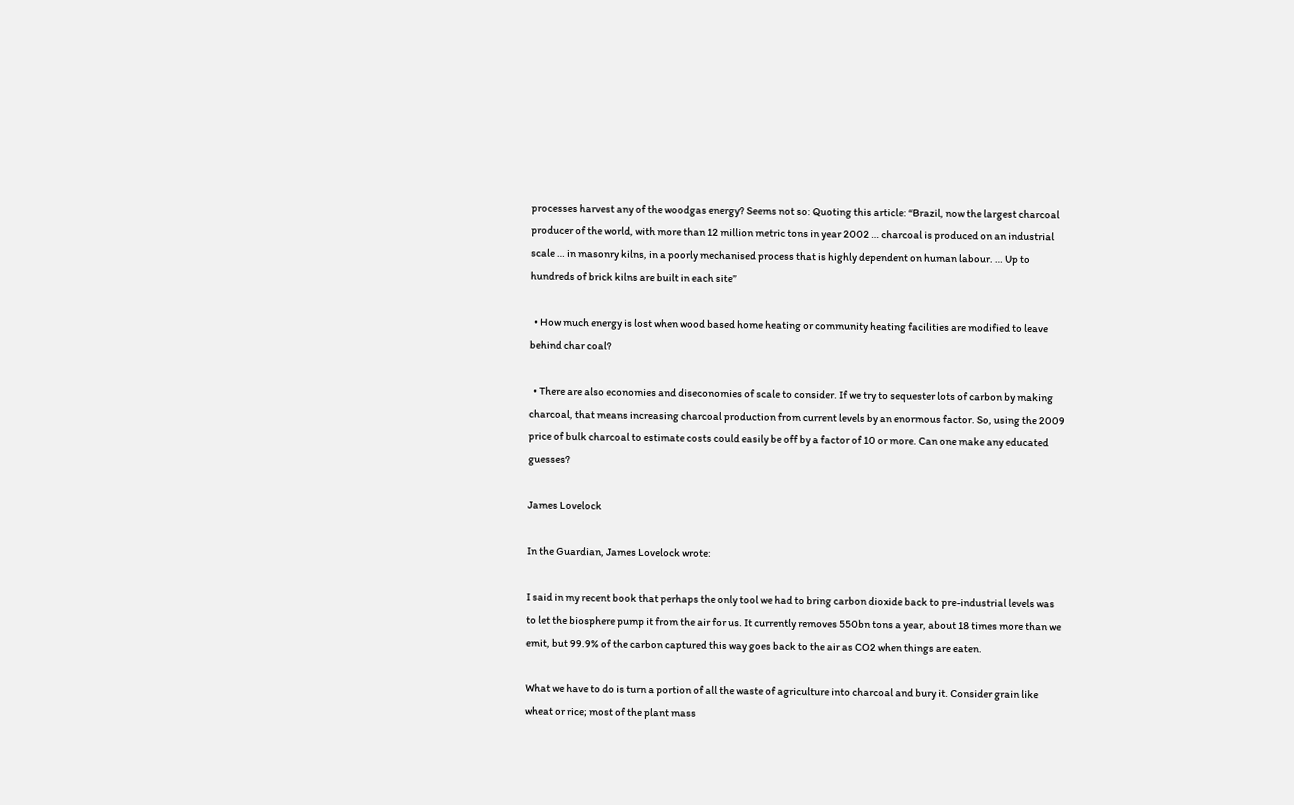processes harvest any of the woodgas energy? Seems not so: Quoting this article: “Brazil, now the largest charcoal producer of the world, with more than 12 million metric tons in year 2002 … charcoal is produced on an industrial scale … in masonry kilns, in a poorly mechanised process that is highly dependent on human labour. … Up to hundreds of brick kilns are built in each site”

  • How much energy is lost when wood based home heating or community heating facilities are modified to leave behind char coal?

  • There are also economies and diseconomies of scale to consider. If we try to sequester lots of carbon by making charcoal, that means increasing charcoal production from current levels by an enormous factor. So, using the 2009 price of bulk charcoal to estimate costs could easily be off by a factor of 10 or more. Can one make any educated guesses?

James Lovelock

In the Guardian, James Lovelock wrote:

I said in my recent book that perhaps the only tool we had to bring carbon dioxide back to pre-industrial levels was to let the biosphere pump it from the air for us. It currently removes 550bn tons a year, about 18 times more than we emit, but 99.9% of the carbon captured this way goes back to the air as CO2 when things are eaten.

What we have to do is turn a portion of all the waste of agriculture into charcoal and bury it. Consider grain like wheat or rice; most of the plant mass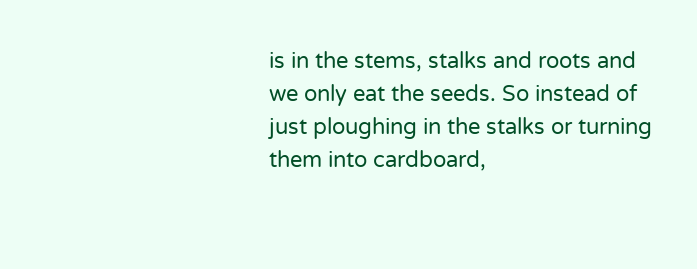is in the stems, stalks and roots and we only eat the seeds. So instead of just ploughing in the stalks or turning them into cardboard,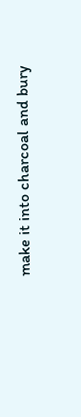make it into charcoal and bury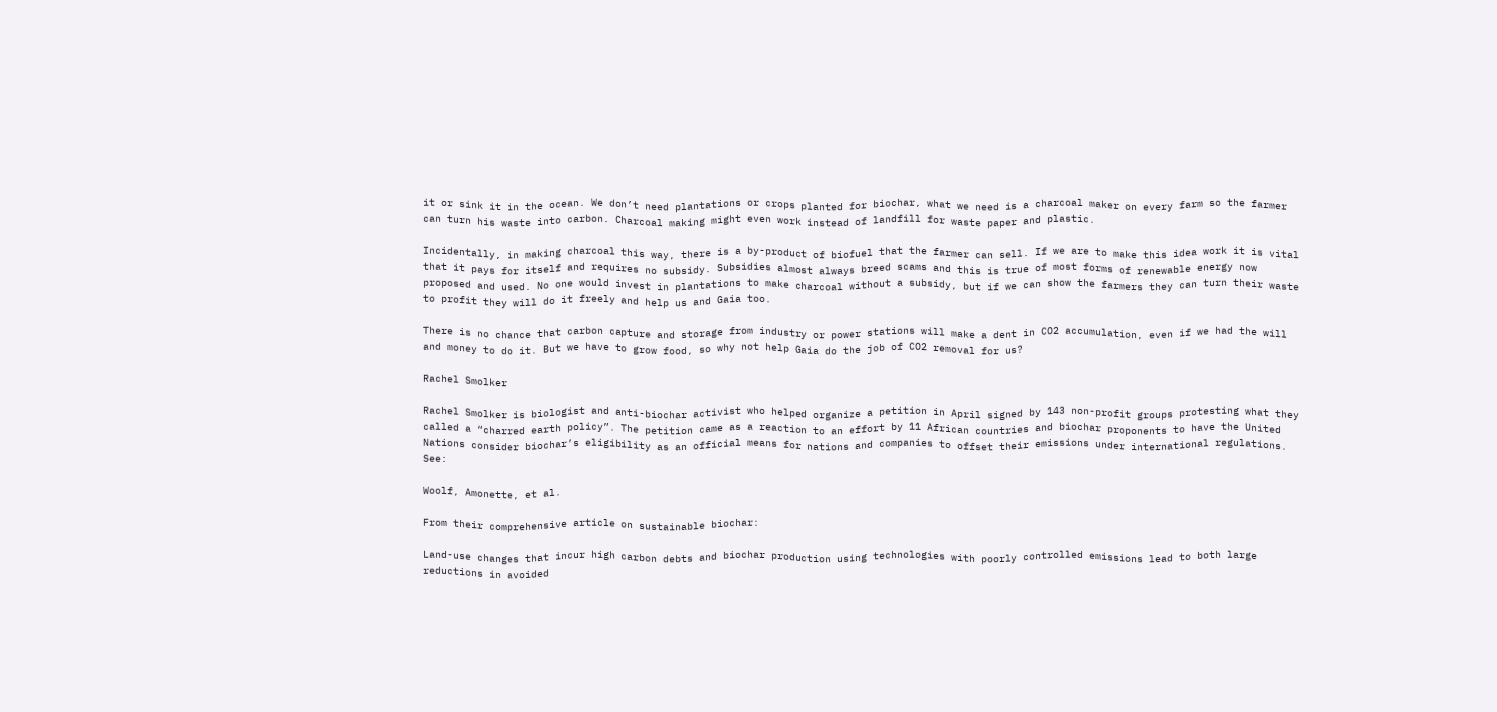it or sink it in the ocean. We don’t need plantations or crops planted for biochar, what we need is a charcoal maker on every farm so the farmer can turn his waste into carbon. Charcoal making might even work instead of landfill for waste paper and plastic.

Incidentally, in making charcoal this way, there is a by-product of biofuel that the farmer can sell. If we are to make this idea work it is vital that it pays for itself and requires no subsidy. Subsidies almost always breed scams and this is true of most forms of renewable energy now proposed and used. No one would invest in plantations to make charcoal without a subsidy, but if we can show the farmers they can turn their waste to profit they will do it freely and help us and Gaia too.

There is no chance that carbon capture and storage from industry or power stations will make a dent in CO2 accumulation, even if we had the will and money to do it. But we have to grow food, so why not help Gaia do the job of CO2 removal for us?

Rachel Smolker

Rachel Smolker is biologist and anti-biochar activist who helped organize a petition in April signed by 143 non-profit groups protesting what they called a “charred earth policy”. The petition came as a reaction to an effort by 11 African countries and biochar proponents to have the United Nations consider biochar’s eligibility as an official means for nations and companies to offset their emissions under international regulations. See:

Woolf, Amonette, et al.

From their comprehensive article on sustainable biochar:

Land-use changes that incur high carbon debts and biochar production using technologies with poorly controlled emissions lead to both large reductions in avoided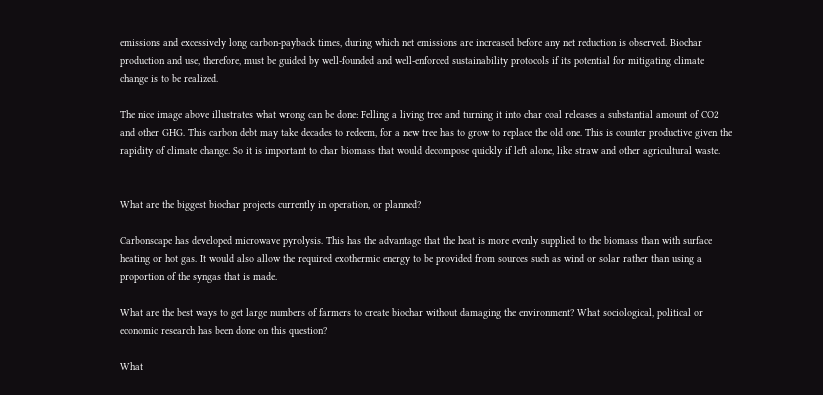emissions and excessively long carbon-payback times, during which net emissions are increased before any net reduction is observed. Biochar production and use, therefore, must be guided by well-founded and well-enforced sustainability protocols if its potential for mitigating climate change is to be realized.

The nice image above illustrates what wrong can be done: Felling a living tree and turning it into char coal releases a substantial amount of CO2 and other GHG. This carbon debt may take decades to redeem, for a new tree has to grow to replace the old one. This is counter productive given the rapidity of climate change. So it is important to char biomass that would decompose quickly if left alone, like straw and other agricultural waste.


What are the biggest biochar projects currently in operation, or planned?

Carbonscape has developed microwave pyrolysis. This has the advantage that the heat is more evenly supplied to the biomass than with surface heating or hot gas. It would also allow the required exothermic energy to be provided from sources such as wind or solar rather than using a proportion of the syngas that is made.

What are the best ways to get large numbers of farmers to create biochar without damaging the environment? What sociological, political or economic research has been done on this question?

What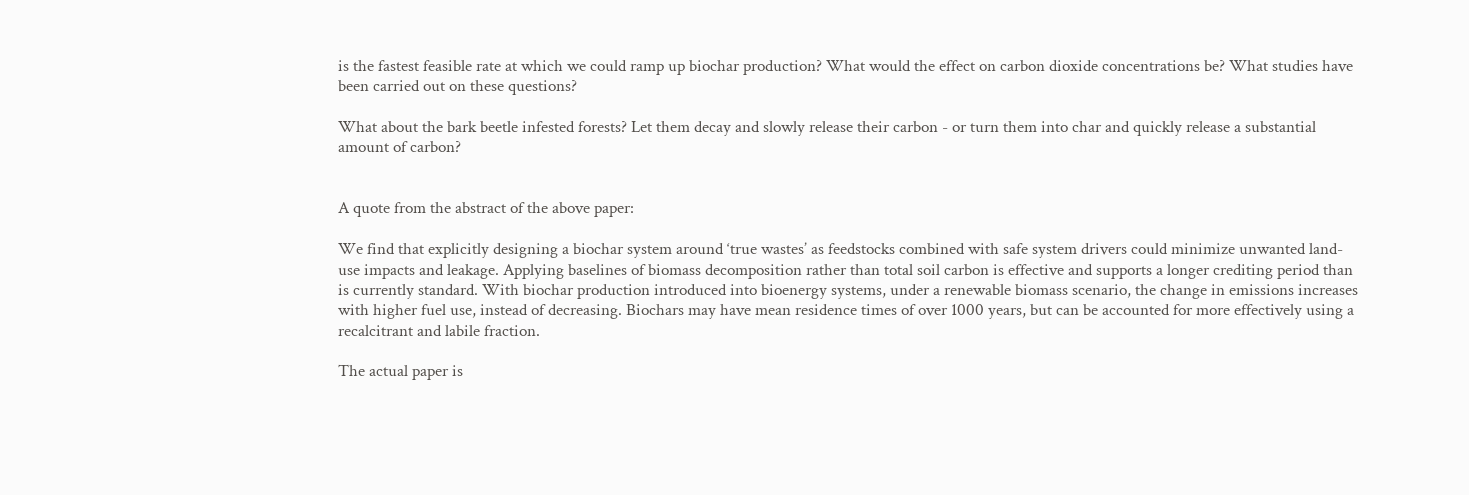is the fastest feasible rate at which we could ramp up biochar production? What would the effect on carbon dioxide concentrations be? What studies have been carried out on these questions?

What about the bark beetle infested forests? Let them decay and slowly release their carbon - or turn them into char and quickly release a substantial amount of carbon?


A quote from the abstract of the above paper:

We find that explicitly designing a biochar system around ‘true wastes’ as feedstocks combined with safe system drivers could minimize unwanted land-use impacts and leakage. Applying baselines of biomass decomposition rather than total soil carbon is effective and supports a longer crediting period than is currently standard. With biochar production introduced into bioenergy systems, under a renewable biomass scenario, the change in emissions increases with higher fuel use, instead of decreasing. Biochars may have mean residence times of over 1000 years, but can be accounted for more effectively using a recalcitrant and labile fraction.

The actual paper is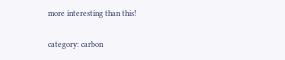more interesting than this!

category: carbon